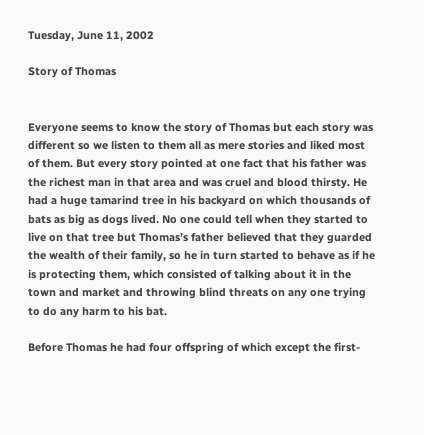Tuesday, June 11, 2002

Story of Thomas


Everyone seems to know the story of Thomas but each story was different so we listen to them all as mere stories and liked most of them. But every story pointed at one fact that his father was the richest man in that area and was cruel and blood thirsty. He had a huge tamarind tree in his backyard on which thousands of bats as big as dogs lived. No one could tell when they started to live on that tree but Thomas’s father believed that they guarded the wealth of their family, so he in turn started to behave as if he is protecting them, which consisted of talking about it in the town and market and throwing blind threats on any one trying to do any harm to his bat.

Before Thomas he had four offspring of which except the first-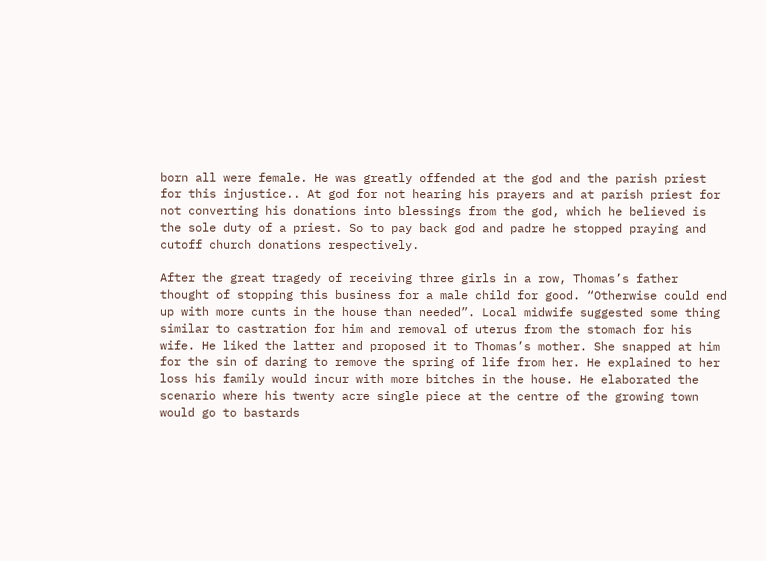born all were female. He was greatly offended at the god and the parish priest for this injustice.. At god for not hearing his prayers and at parish priest for not converting his donations into blessings from the god, which he believed is the sole duty of a priest. So to pay back god and padre he stopped praying and cutoff church donations respectively.

After the great tragedy of receiving three girls in a row, Thomas’s father thought of stopping this business for a male child for good. “Otherwise could end up with more cunts in the house than needed”. Local midwife suggested some thing similar to castration for him and removal of uterus from the stomach for his wife. He liked the latter and proposed it to Thomas’s mother. She snapped at him for the sin of daring to remove the spring of life from her. He explained to her loss his family would incur with more bitches in the house. He elaborated the scenario where his twenty acre single piece at the centre of the growing town would go to bastards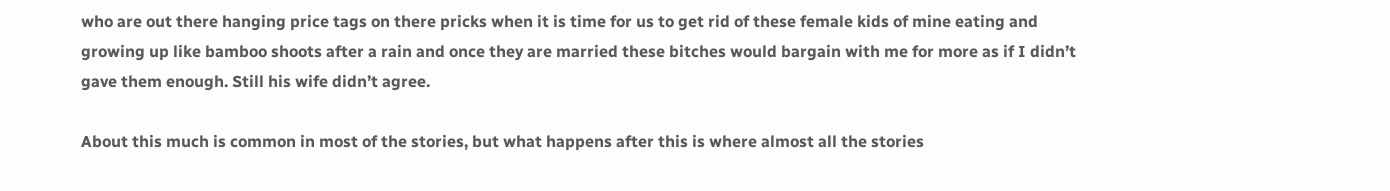who are out there hanging price tags on there pricks when it is time for us to get rid of these female kids of mine eating and growing up like bamboo shoots after a rain and once they are married these bitches would bargain with me for more as if I didn’t gave them enough. Still his wife didn’t agree.

About this much is common in most of the stories, but what happens after this is where almost all the stories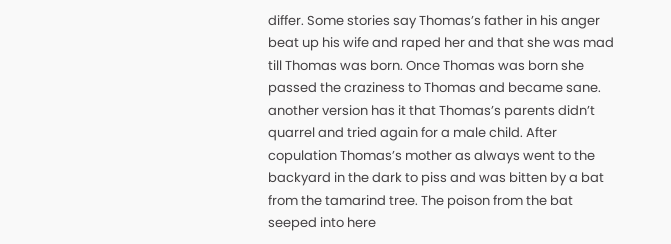differ. Some stories say Thomas’s father in his anger beat up his wife and raped her and that she was mad till Thomas was born. Once Thomas was born she passed the craziness to Thomas and became sane. another version has it that Thomas’s parents didn’t quarrel and tried again for a male child. After copulation Thomas’s mother as always went to the backyard in the dark to piss and was bitten by a bat from the tamarind tree. The poison from the bat seeped into here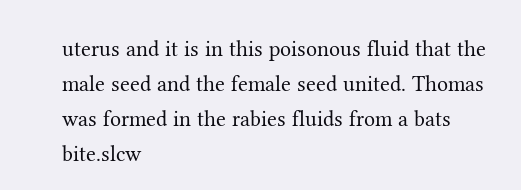uterus and it is in this poisonous fluid that the male seed and the female seed united. Thomas was formed in the rabies fluids from a bats bite.slcw